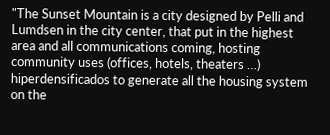"The Sunset Mountain is a city designed by Pelli and Lumdsen in the city center, that put in the highest area and all communications coming, hosting community uses (offices, hotels, theaters …) hiperdensificados to generate all the housing system on the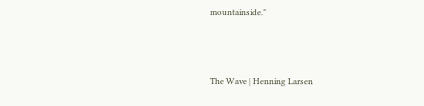mountainside."



The Wave | Henning Larsen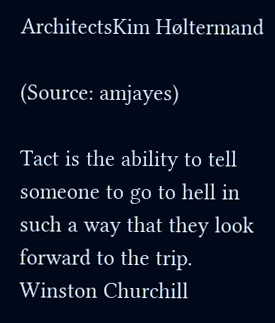ArchitectsKim Høltermand

(Source: amjayes)

Tact is the ability to tell someone to go to hell in such a way that they look forward to the trip.
Winston Churchill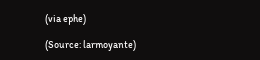(via ephe)

(Source: larmoyante)